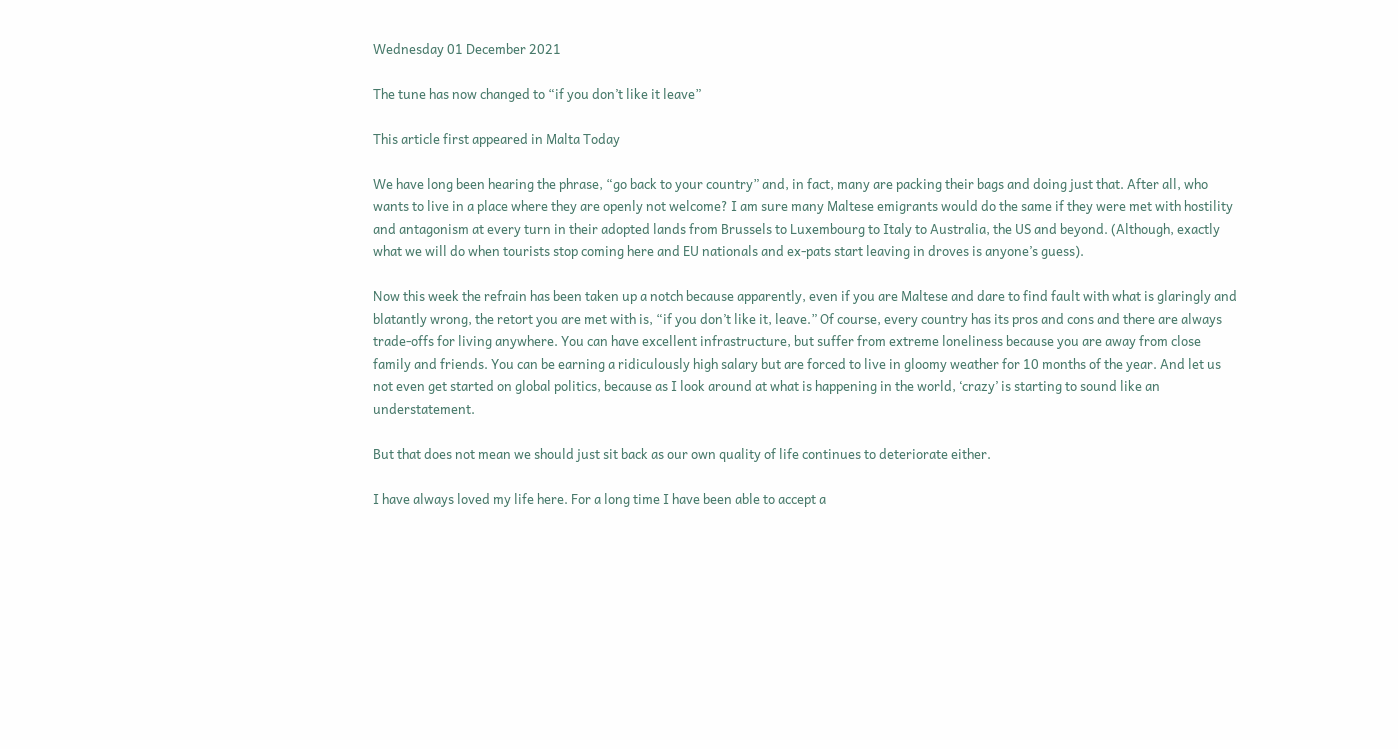Wednesday 01 December 2021

The tune has now changed to “if you don’t like it leave”

This article first appeared in Malta Today

We have long been hearing the phrase, “go back to your country” and, in fact, many are packing their bags and doing just that. After all, who wants to live in a place where they are openly not welcome? I am sure many Maltese emigrants would do the same if they were met with hostility and antagonism at every turn in their adopted lands from Brussels to Luxembourg to Italy to Australia, the US and beyond. (Although, exactly what we will do when tourists stop coming here and EU nationals and ex-pats start leaving in droves is anyone’s guess).

Now this week the refrain has been taken up a notch because apparently, even if you are Maltese and dare to find fault with what is glaringly and blatantly wrong, the retort you are met with is, “if you don’t like it, leave.” Of course, every country has its pros and cons and there are always trade-offs for living anywhere. You can have excellent infrastructure, but suffer from extreme loneliness because you are away from close family and friends. You can be earning a ridiculously high salary but are forced to live in gloomy weather for 10 months of the year. And let us not even get started on global politics, because as I look around at what is happening in the world, ‘crazy’ is starting to sound like an understatement.

But that does not mean we should just sit back as our own quality of life continues to deteriorate either.

I have always loved my life here. For a long time I have been able to accept a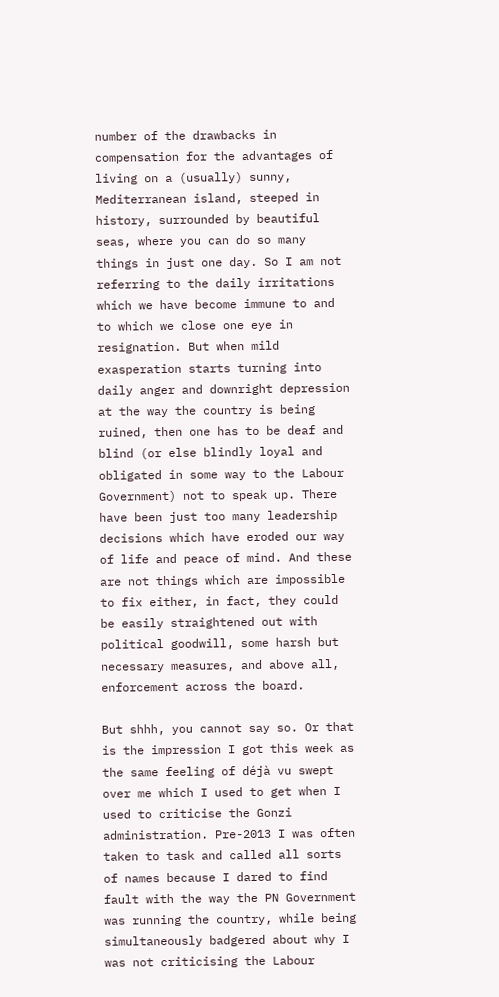number of the drawbacks in compensation for the advantages of living on a (usually) sunny, Mediterranean island, steeped in history, surrounded by beautiful seas, where you can do so many things in just one day. So I am not referring to the daily irritations which we have become immune to and to which we close one eye in resignation. But when mild exasperation starts turning into daily anger and downright depression at the way the country is being ruined, then one has to be deaf and blind (or else blindly loyal and obligated in some way to the Labour Government) not to speak up. There have been just too many leadership decisions which have eroded our way of life and peace of mind. And these are not things which are impossible to fix either, in fact, they could be easily straightened out with political goodwill, some harsh but necessary measures, and above all, enforcement across the board.

But shhh, you cannot say so. Or that is the impression I got this week as the same feeling of déjà vu swept over me which I used to get when I used to criticise the Gonzi administration. Pre-2013 I was often taken to task and called all sorts of names because I dared to find fault with the way the PN Government was running the country, while being simultaneously badgered about why I was not criticising the Labour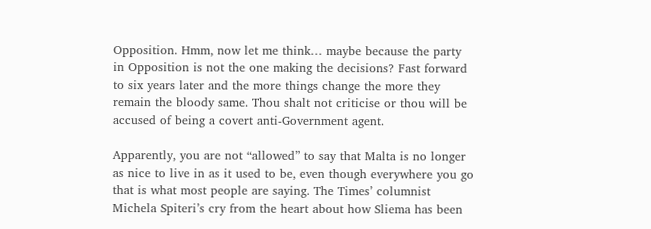Opposition. Hmm, now let me think… maybe because the party in Opposition is not the one making the decisions? Fast forward to six years later and the more things change the more they remain the bloody same. Thou shalt not criticise or thou will be accused of being a covert anti-Government agent.

Apparently, you are not “allowed” to say that Malta is no longer as nice to live in as it used to be, even though everywhere you go that is what most people are saying. The Times’ columnist Michela Spiteri’s cry from the heart about how Sliema has been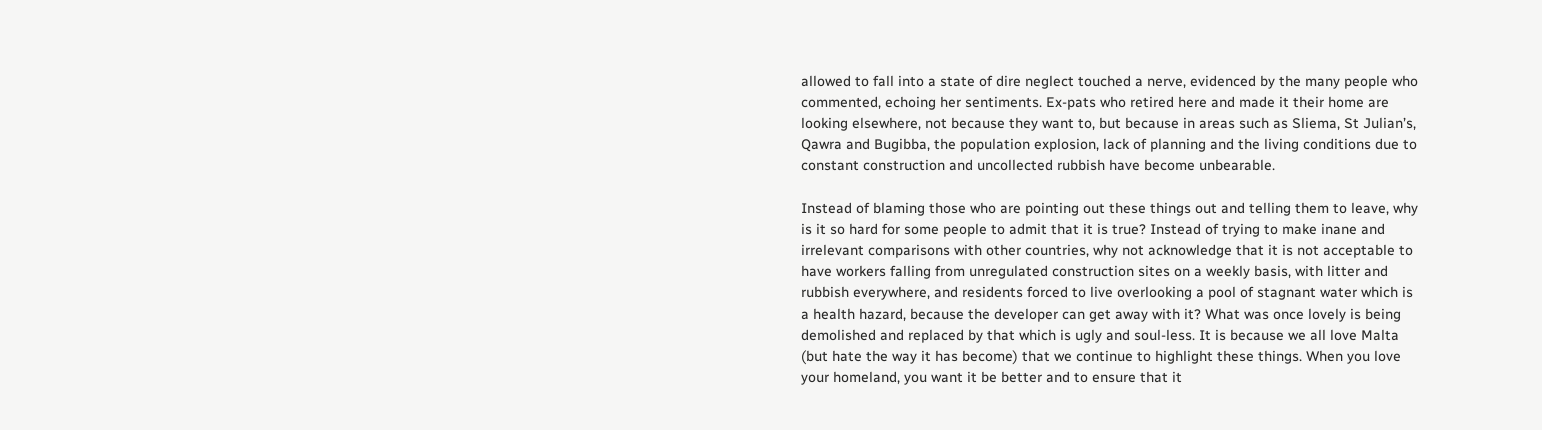allowed to fall into a state of dire neglect touched a nerve, evidenced by the many people who commented, echoing her sentiments. Ex-pats who retired here and made it their home are looking elsewhere, not because they want to, but because in areas such as Sliema, St Julian’s, Qawra and Bugibba, the population explosion, lack of planning and the living conditions due to constant construction and uncollected rubbish have become unbearable.

Instead of blaming those who are pointing out these things out and telling them to leave, why is it so hard for some people to admit that it is true? Instead of trying to make inane and irrelevant comparisons with other countries, why not acknowledge that it is not acceptable to have workers falling from unregulated construction sites on a weekly basis, with litter and rubbish everywhere, and residents forced to live overlooking a pool of stagnant water which is a health hazard, because the developer can get away with it? What was once lovely is being demolished and replaced by that which is ugly and soul-less. It is because we all love Malta (but hate the way it has become) that we continue to highlight these things. When you love your homeland, you want it be better and to ensure that it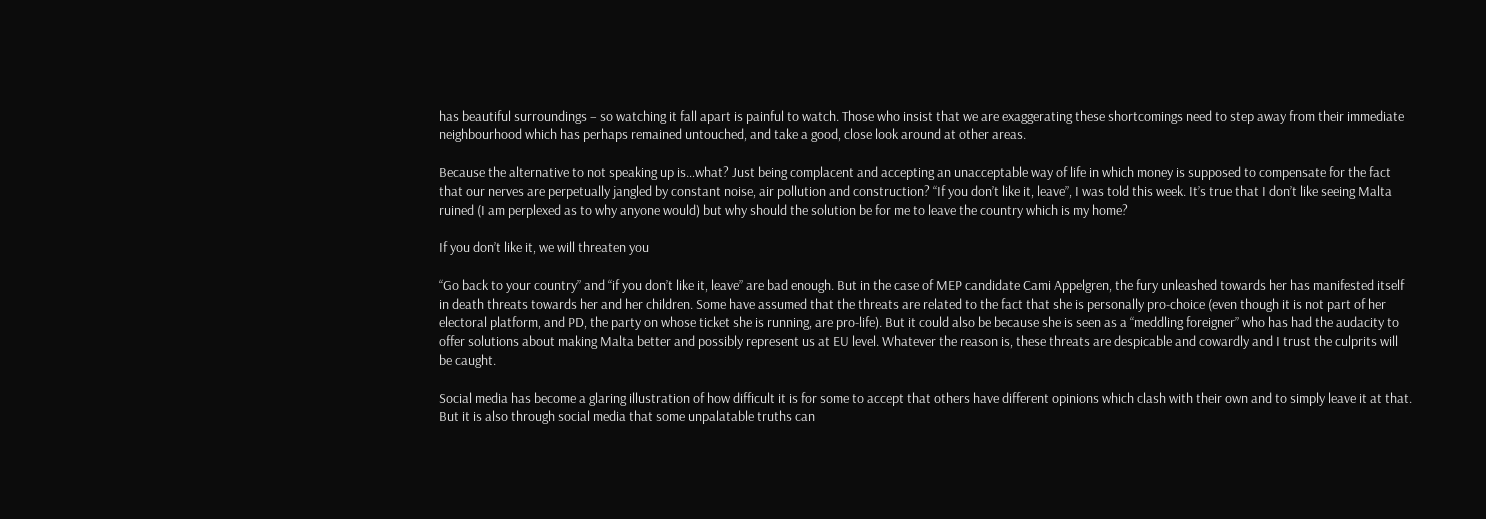has beautiful surroundings – so watching it fall apart is painful to watch. Those who insist that we are exaggerating these shortcomings need to step away from their immediate neighbourhood which has perhaps remained untouched, and take a good, close look around at other areas.

Because the alternative to not speaking up is…what? Just being complacent and accepting an unacceptable way of life in which money is supposed to compensate for the fact that our nerves are perpetually jangled by constant noise, air pollution and construction? “If you don’t like it, leave”, I was told this week. It’s true that I don’t like seeing Malta ruined (I am perplexed as to why anyone would) but why should the solution be for me to leave the country which is my home?

If you don’t like it, we will threaten you

“Go back to your country” and “if you don’t like it, leave” are bad enough. But in the case of MEP candidate Cami Appelgren, the fury unleashed towards her has manifested itself in death threats towards her and her children. Some have assumed that the threats are related to the fact that she is personally pro-choice (even though it is not part of her electoral platform, and PD, the party on whose ticket she is running, are pro-life). But it could also be because she is seen as a “meddling foreigner” who has had the audacity to offer solutions about making Malta better and possibly represent us at EU level. Whatever the reason is, these threats are despicable and cowardly and I trust the culprits will be caught.

Social media has become a glaring illustration of how difficult it is for some to accept that others have different opinions which clash with their own and to simply leave it at that. But it is also through social media that some unpalatable truths can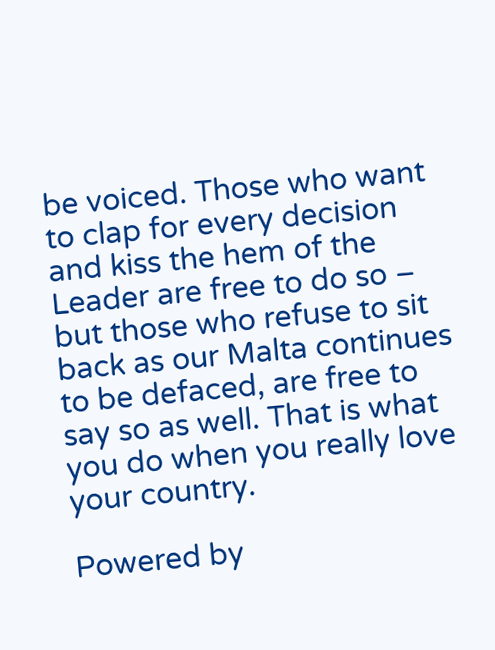be voiced. Those who want to clap for every decision and kiss the hem of the Leader are free to do so – but those who refuse to sit back as our Malta continues to be defaced, are free to say so as well. That is what you do when you really love your country.

Powered by